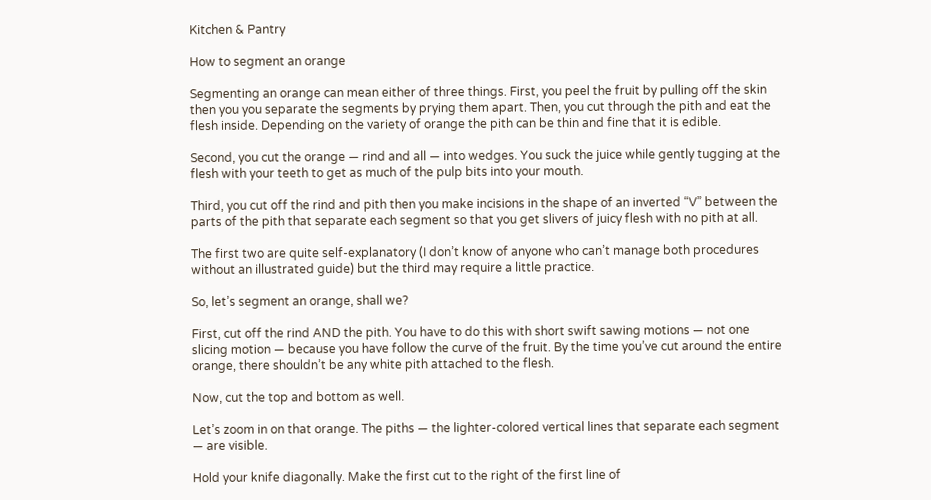Kitchen & Pantry

How to segment an orange

Segmenting an orange can mean either of three things. First, you peel the fruit by pulling off the skin then you you separate the segments by prying them apart. Then, you cut through the pith and eat the flesh inside. Depending on the variety of orange the pith can be thin and fine that it is edible.

Second, you cut the orange — rind and all — into wedges. You suck the juice while gently tugging at the flesh with your teeth to get as much of the pulp bits into your mouth.

Third, you cut off the rind and pith then you make incisions in the shape of an inverted “V” between the parts of the pith that separate each segment so that you get slivers of juicy flesh with no pith at all.

The first two are quite self-explanatory (I don’t know of anyone who can’t manage both procedures without an illustrated guide) but the third may require a little practice.

So, let’s segment an orange, shall we?

First, cut off the rind AND the pith. You have to do this with short swift sawing motions — not one slicing motion — because you have follow the curve of the fruit. By the time you’ve cut around the entire orange, there shouldn’t be any white pith attached to the flesh.

Now, cut the top and bottom as well.

Let’s zoom in on that orange. The piths — the lighter-colored vertical lines that separate each segment — are visible.

Hold your knife diagonally. Make the first cut to the right of the first line of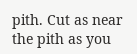pith. Cut as near the pith as you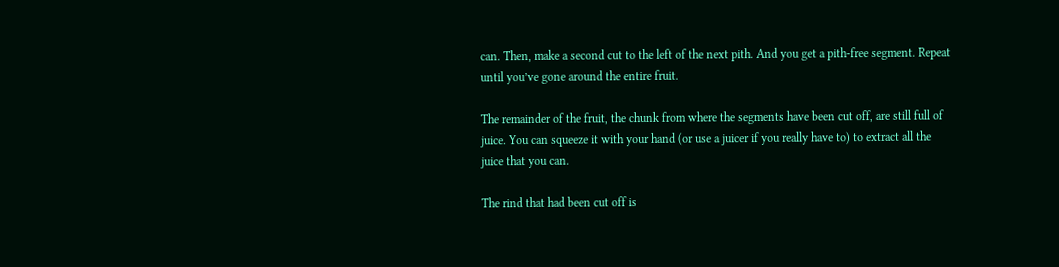can. Then, make a second cut to the left of the next pith. And you get a pith-free segment. Repeat until you’ve gone around the entire fruit.

The remainder of the fruit, the chunk from where the segments have been cut off, are still full of juice. You can squeeze it with your hand (or use a juicer if you really have to) to extract all the juice that you can.

The rind that had been cut off is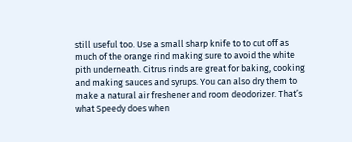still useful too. Use a small sharp knife to to cut off as much of the orange rind making sure to avoid the white pith underneath. Citrus rinds are great for baking, cooking and making sauces and syrups. You can also dry them to make a natural air freshener and room deodorizer. That’s what Speedy does when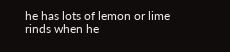he has lots of lemon or lime rinds when he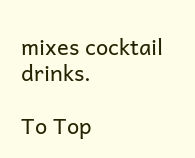mixes cocktail drinks.

To Top